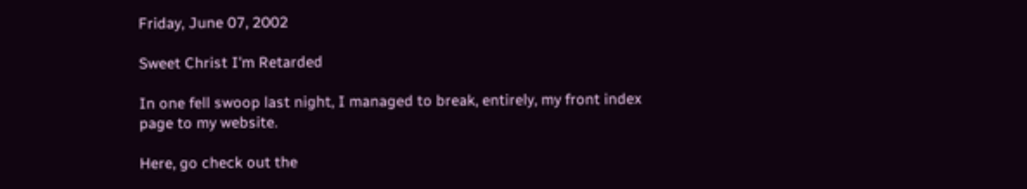Friday, June 07, 2002

Sweet Christ I'm Retarded

In one fell swoop last night, I managed to break, entirely, my front index page to my website.

Here, go check out the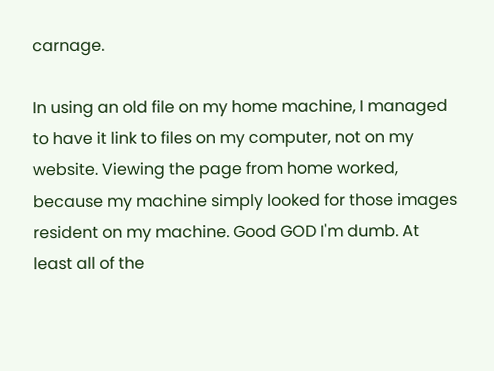carnage.

In using an old file on my home machine, I managed to have it link to files on my computer, not on my website. Viewing the page from home worked, because my machine simply looked for those images resident on my machine. Good GOD I'm dumb. At least all of the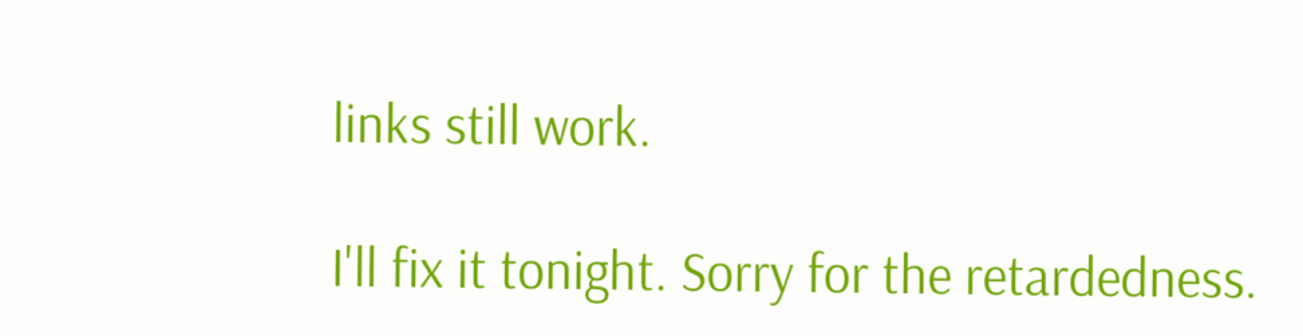links still work.

I'll fix it tonight. Sorry for the retardedness.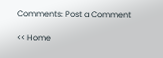Comments: Post a Comment

<< Home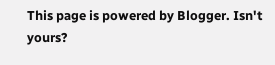This page is powered by Blogger. Isn't yours?